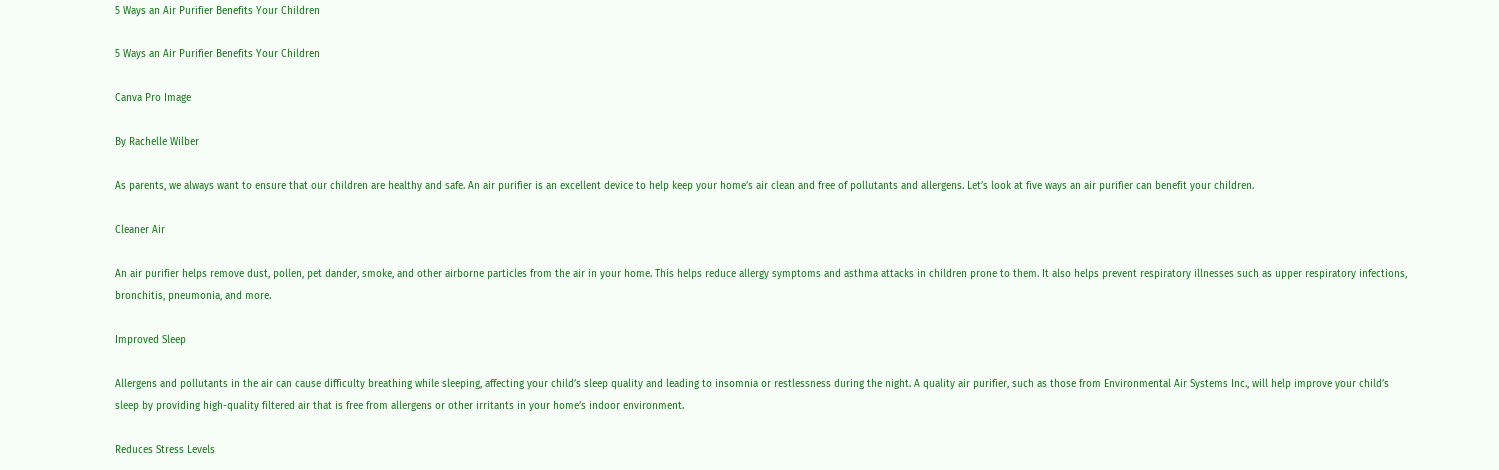5 Ways an Air Purifier Benefits Your Children

5 Ways an Air Purifier Benefits Your Children

Canva Pro Image

By Rachelle Wilber

As parents, we always want to ensure that our children are healthy and safe. An air purifier is an excellent device to help keep your home’s air clean and free of pollutants and allergens. Let’s look at five ways an air purifier can benefit your children.

Cleaner Air

An air purifier helps remove dust, pollen, pet dander, smoke, and other airborne particles from the air in your home. This helps reduce allergy symptoms and asthma attacks in children prone to them. It also helps prevent respiratory illnesses such as upper respiratory infections, bronchitis, pneumonia, and more.

Improved Sleep

Allergens and pollutants in the air can cause difficulty breathing while sleeping, affecting your child’s sleep quality and leading to insomnia or restlessness during the night. A quality air purifier, such as those from Environmental Air Systems Inc., will help improve your child’s sleep by providing high-quality filtered air that is free from allergens or other irritants in your home’s indoor environment.

Reduces Stress Levels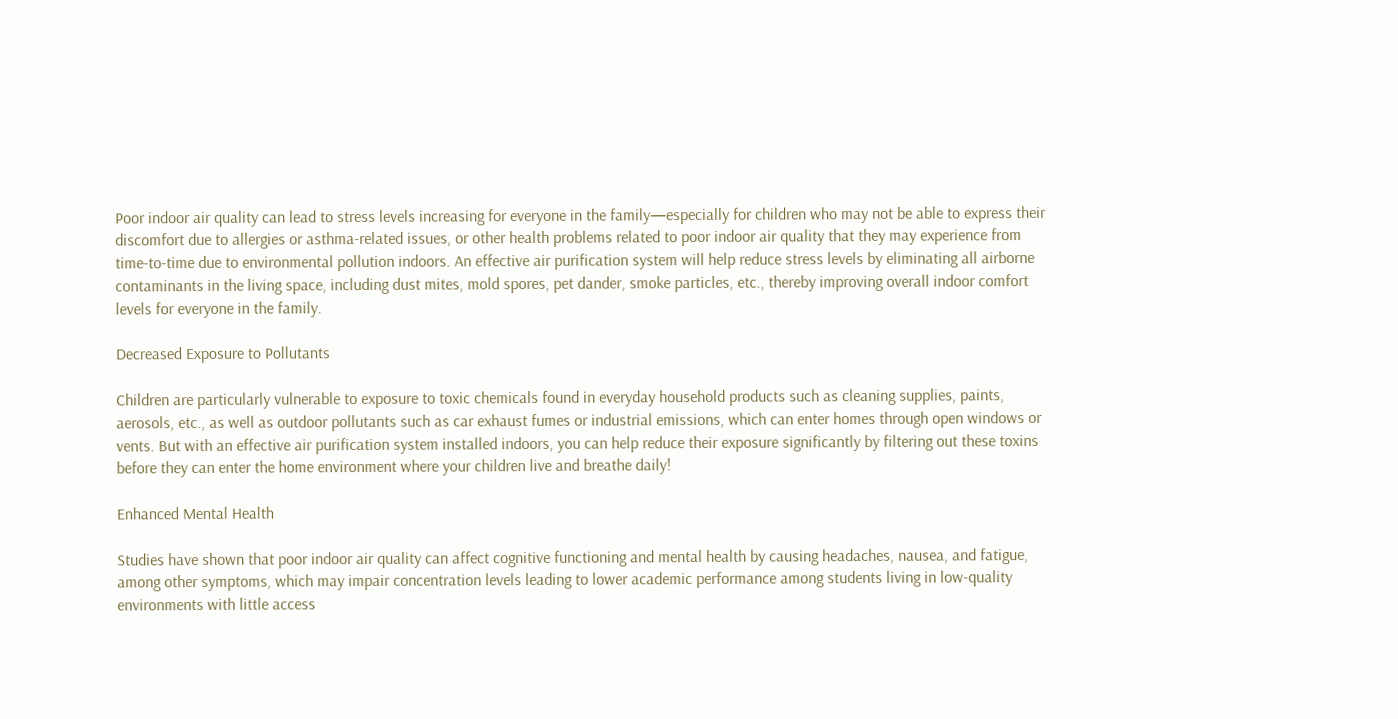Poor indoor air quality can lead to stress levels increasing for everyone in the family—especially for children who may not be able to express their discomfort due to allergies or asthma-related issues, or other health problems related to poor indoor air quality that they may experience from time-to-time due to environmental pollution indoors. An effective air purification system will help reduce stress levels by eliminating all airborne contaminants in the living space, including dust mites, mold spores, pet dander, smoke particles, etc., thereby improving overall indoor comfort levels for everyone in the family.

Decreased Exposure to Pollutants

Children are particularly vulnerable to exposure to toxic chemicals found in everyday household products such as cleaning supplies, paints, aerosols, etc., as well as outdoor pollutants such as car exhaust fumes or industrial emissions, which can enter homes through open windows or vents. But with an effective air purification system installed indoors, you can help reduce their exposure significantly by filtering out these toxins before they can enter the home environment where your children live and breathe daily!

Enhanced Mental Health

Studies have shown that poor indoor air quality can affect cognitive functioning and mental health by causing headaches, nausea, and fatigue, among other symptoms, which may impair concentration levels leading to lower academic performance among students living in low-quality environments with little access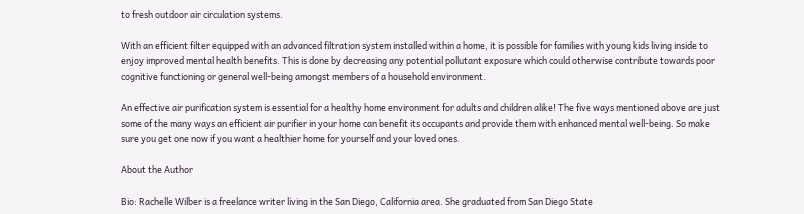to fresh outdoor air circulation systems.

With an efficient filter equipped with an advanced filtration system installed within a home, it is possible for families with young kids living inside to enjoy improved mental health benefits. This is done by decreasing any potential pollutant exposure which could otherwise contribute towards poor cognitive functioning or general well-being amongst members of a household environment.

An effective air purification system is essential for a healthy home environment for adults and children alike! The five ways mentioned above are just some of the many ways an efficient air purifier in your home can benefit its occupants and provide them with enhanced mental well-being. So make sure you get one now if you want a healthier home for yourself and your loved ones.

About the Author

Bio: Rachelle Wilber is a freelance writer living in the San Diego, California area. She graduated from San Diego State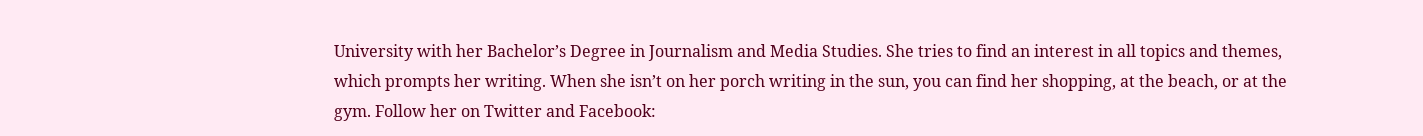University with her Bachelor’s Degree in Journalism and Media Studies. She tries to find an interest in all topics and themes, which prompts her writing. When she isn’t on her porch writing in the sun, you can find her shopping, at the beach, or at the gym. Follow her on Twitter and Facebook: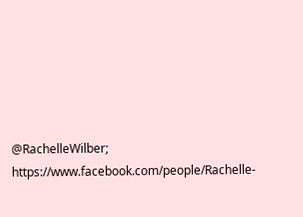@RachelleWilber; https://www.facebook.com/people/Rachelle-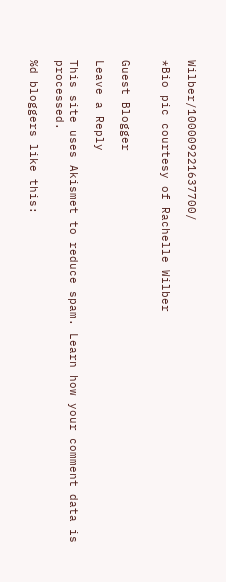Wilber/100009221637700/

*Bio pic courtesy of Rachelle Wilber


Guest Blogger

Leave a Reply

This site uses Akismet to reduce spam. Learn how your comment data is processed.

%d bloggers like this: